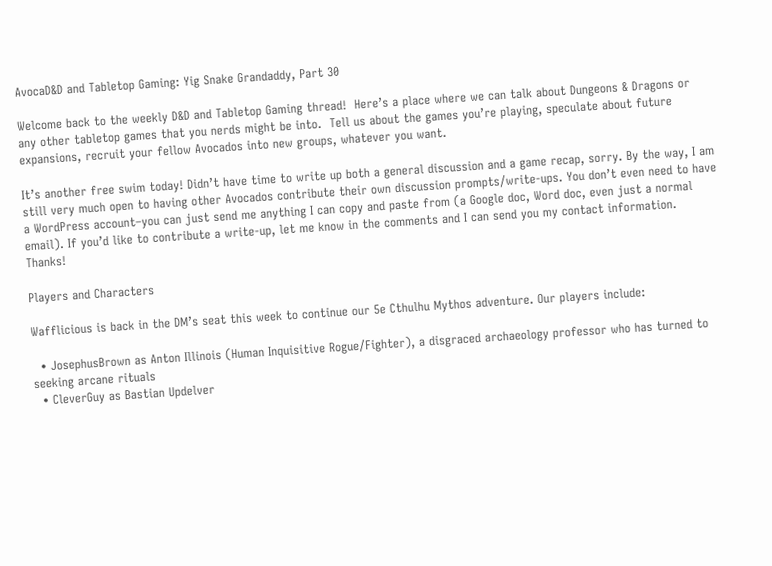AvocaD&D and Tabletop Gaming: Yig Snake Grandaddy, Part 30

Welcome back to the weekly D&D and Tabletop Gaming thread!  Here’s a place where we can talk about Dungeons & Dragons or any other tabletop games that you nerds might be into.  Tell us about the games you’re playing, speculate about future expansions, recruit your fellow Avocados into new groups, whatever you want.

It’s another free swim today! Didn’t have time to write up both a general discussion and a game recap, sorry. By the way, I am still very much open to having other Avocados contribute their own discussion prompts/write-ups. You don’t even need to have a WordPress account–you can just send me anything I can copy and paste from (a Google doc, Word doc, even just a normal email). If you’d like to contribute a write-up, let me know in the comments and I can send you my contact information. Thanks!

Players and Characters

Wafflicious is back in the DM’s seat this week to continue our 5e Cthulhu Mythos adventure. Our players include:

  • JosephusBrown as Anton Illinois (Human Inquisitive Rogue/Fighter), a disgraced archaeology professor who has turned to seeking arcane rituals
  • CleverGuy as Bastian Updelver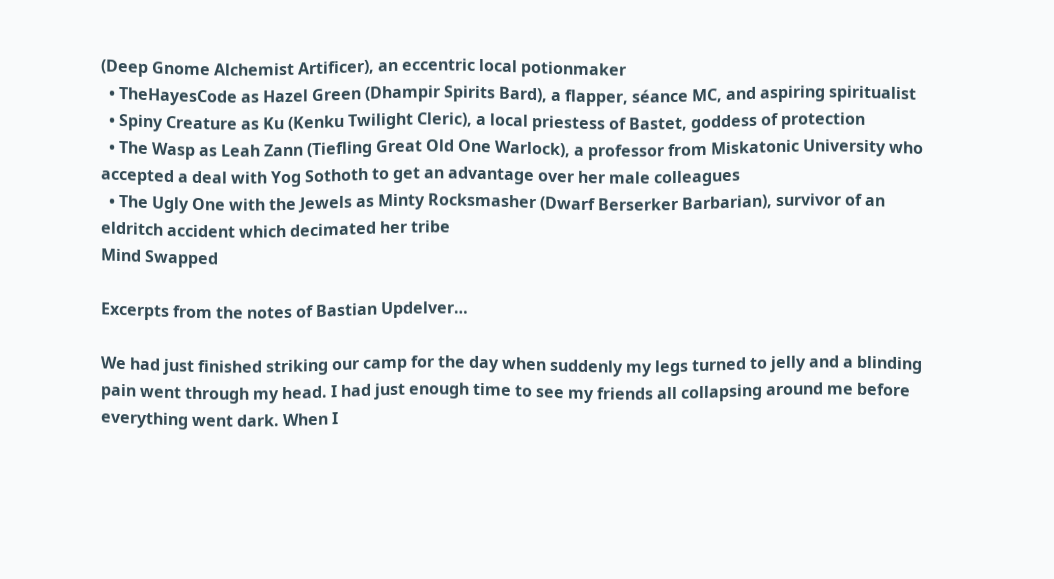(Deep Gnome Alchemist Artificer), an eccentric local potionmaker
  • TheHayesCode as Hazel Green (Dhampir Spirits Bard), a flapper, séance MC, and aspiring spiritualist
  • Spiny Creature as Ku (Kenku Twilight Cleric), a local priestess of Bastet, goddess of protection
  • The Wasp as Leah Zann (Tiefling Great Old One Warlock), a professor from Miskatonic University who accepted a deal with Yog Sothoth to get an advantage over her male colleagues
  • The Ugly One with the Jewels as Minty Rocksmasher (Dwarf Berserker Barbarian), survivor of an eldritch accident which decimated her tribe
Mind Swapped

Excerpts from the notes of Bastian Updelver…

We had just finished striking our camp for the day when suddenly my legs turned to jelly and a blinding pain went through my head. I had just enough time to see my friends all collapsing around me before everything went dark. When I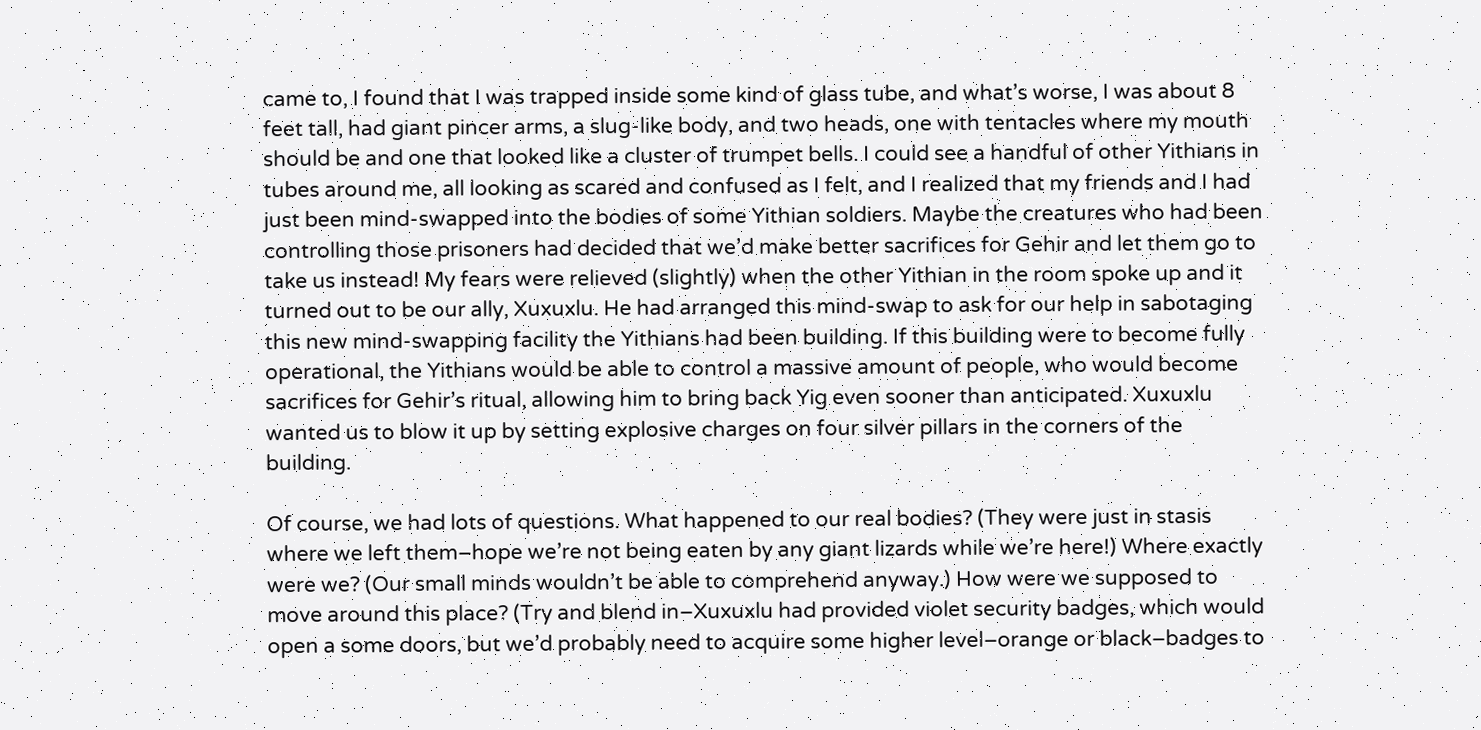came to, I found that I was trapped inside some kind of glass tube, and what’s worse, I was about 8 feet tall, had giant pincer arms, a slug-like body, and two heads, one with tentacles where my mouth should be and one that looked like a cluster of trumpet bells. I could see a handful of other Yithians in tubes around me, all looking as scared and confused as I felt, and I realized that my friends and I had just been mind-swapped into the bodies of some Yithian soldiers. Maybe the creatures who had been controlling those prisoners had decided that we’d make better sacrifices for Gehir and let them go to take us instead! My fears were relieved (slightly) when the other Yithian in the room spoke up and it turned out to be our ally, Xuxuxlu. He had arranged this mind-swap to ask for our help in sabotaging this new mind-swapping facility the Yithians had been building. If this building were to become fully operational, the Yithians would be able to control a massive amount of people, who would become sacrifices for Gehir’s ritual, allowing him to bring back Yig even sooner than anticipated. Xuxuxlu wanted us to blow it up by setting explosive charges on four silver pillars in the corners of the building.

Of course, we had lots of questions. What happened to our real bodies? (They were just in stasis where we left them–hope we’re not being eaten by any giant lizards while we’re here!) Where exactly were we? (Our small minds wouldn’t be able to comprehend anyway.) How were we supposed to move around this place? (Try and blend in–Xuxuxlu had provided violet security badges, which would open a some doors, but we’d probably need to acquire some higher level–orange or black–badges to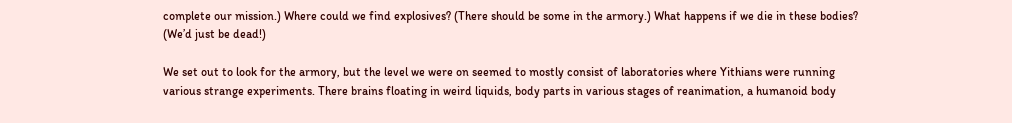complete our mission.) Where could we find explosives? (There should be some in the armory.) What happens if we die in these bodies? (We’d just be dead!)

We set out to look for the armory, but the level we were on seemed to mostly consist of laboratories where Yithians were running various strange experiments. There brains floating in weird liquids, body parts in various stages of reanimation, a humanoid body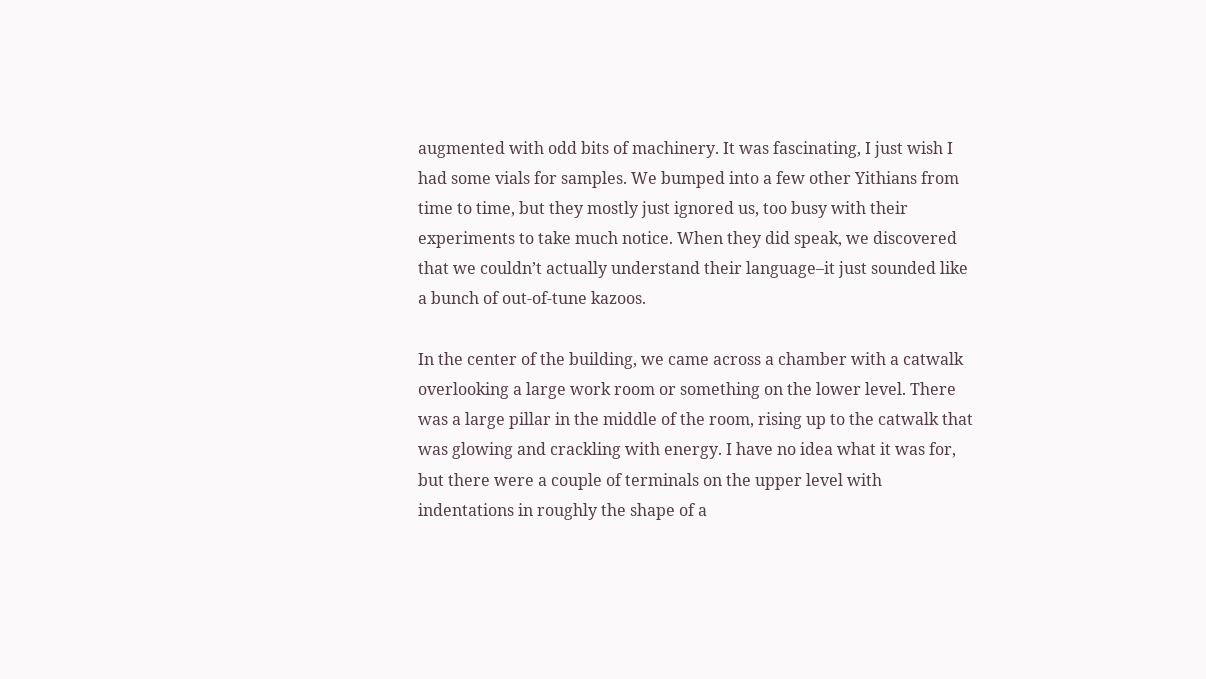augmented with odd bits of machinery. It was fascinating, I just wish I had some vials for samples. We bumped into a few other Yithians from time to time, but they mostly just ignored us, too busy with their experiments to take much notice. When they did speak, we discovered that we couldn’t actually understand their language–it just sounded like a bunch of out-of-tune kazoos.

In the center of the building, we came across a chamber with a catwalk overlooking a large work room or something on the lower level. There was a large pillar in the middle of the room, rising up to the catwalk that was glowing and crackling with energy. I have no idea what it was for, but there were a couple of terminals on the upper level with indentations in roughly the shape of a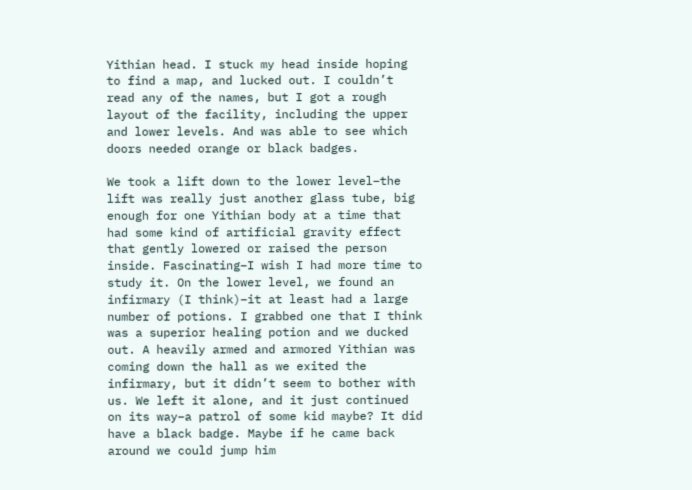Yithian head. I stuck my head inside hoping to find a map, and lucked out. I couldn’t read any of the names, but I got a rough layout of the facility, including the upper and lower levels. And was able to see which doors needed orange or black badges.

We took a lift down to the lower level–the lift was really just another glass tube, big enough for one Yithian body at a time that had some kind of artificial gravity effect that gently lowered or raised the person inside. Fascinating–I wish I had more time to study it. On the lower level, we found an infirmary (I think)–it at least had a large number of potions. I grabbed one that I think was a superior healing potion and we ducked out. A heavily armed and armored Yithian was coming down the hall as we exited the infirmary, but it didn’t seem to bother with us. We left it alone, and it just continued on its way–a patrol of some kid maybe? It did have a black badge. Maybe if he came back around we could jump him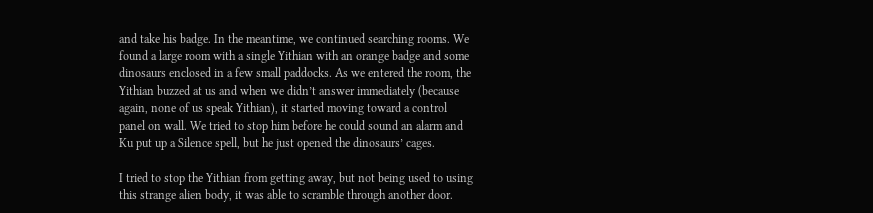and take his badge. In the meantime, we continued searching rooms. We found a large room with a single Yithian with an orange badge and some dinosaurs enclosed in a few small paddocks. As we entered the room, the Yithian buzzed at us and when we didn’t answer immediately (because again, none of us speak Yithian), it started moving toward a control panel on wall. We tried to stop him before he could sound an alarm and Ku put up a Silence spell, but he just opened the dinosaurs’ cages.

I tried to stop the Yithian from getting away, but not being used to using this strange alien body, it was able to scramble through another door.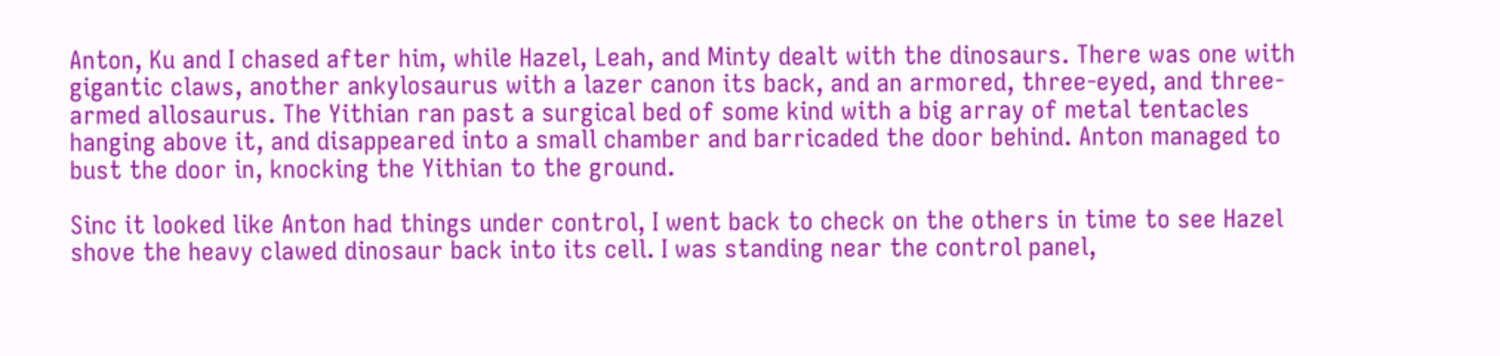Anton, Ku and I chased after him, while Hazel, Leah, and Minty dealt with the dinosaurs. There was one with gigantic claws, another ankylosaurus with a lazer canon its back, and an armored, three-eyed, and three-armed allosaurus. The Yithian ran past a surgical bed of some kind with a big array of metal tentacles hanging above it, and disappeared into a small chamber and barricaded the door behind. Anton managed to bust the door in, knocking the Yithian to the ground.

Sinc it looked like Anton had things under control, I went back to check on the others in time to see Hazel shove the heavy clawed dinosaur back into its cell. I was standing near the control panel,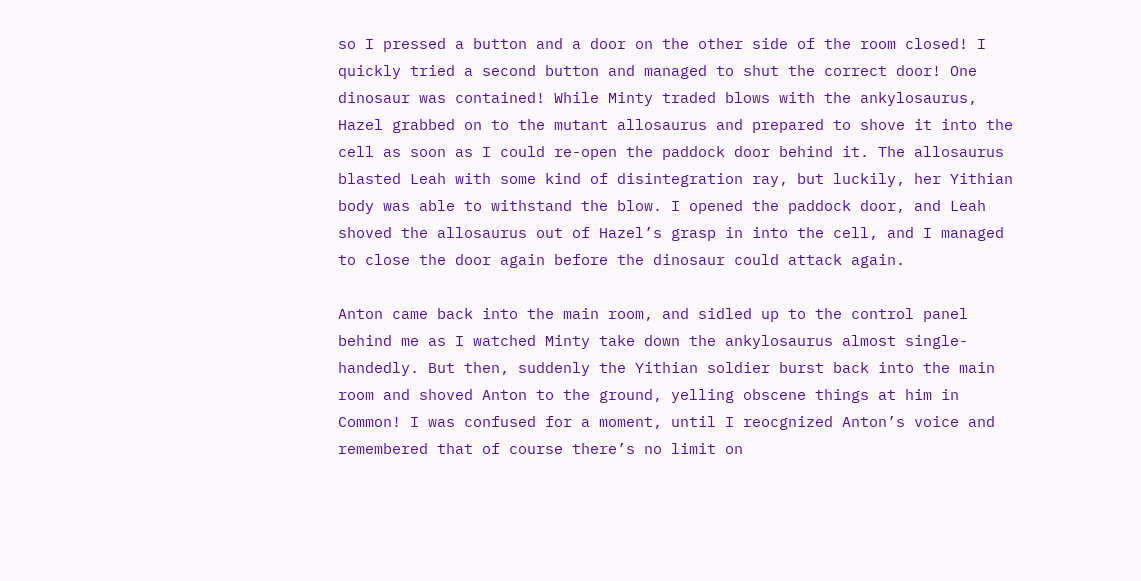so I pressed a button and a door on the other side of the room closed! I quickly tried a second button and managed to shut the correct door! One dinosaur was contained! While Minty traded blows with the ankylosaurus, Hazel grabbed on to the mutant allosaurus and prepared to shove it into the cell as soon as I could re-open the paddock door behind it. The allosaurus blasted Leah with some kind of disintegration ray, but luckily, her Yithian body was able to withstand the blow. I opened the paddock door, and Leah shoved the allosaurus out of Hazel’s grasp in into the cell, and I managed to close the door again before the dinosaur could attack again.

Anton came back into the main room, and sidled up to the control panel behind me as I watched Minty take down the ankylosaurus almost single-handedly. But then, suddenly the Yithian soldier burst back into the main room and shoved Anton to the ground, yelling obscene things at him in Common! I was confused for a moment, until I reocgnized Anton’s voice and remembered that of course there’s no limit on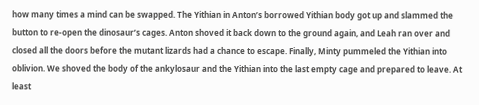how many times a mind can be swapped. The Yithian in Anton’s borrowed Yithian body got up and slammed the button to re-open the dinosaur’s cages. Anton shoved it back down to the ground again, and Leah ran over and closed all the doors before the mutant lizards had a chance to escape. Finally, Minty pummeled the Yithian into oblivion. We shoved the body of the ankylosaur and the Yithian into the last empty cage and prepared to leave. At least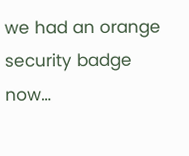we had an orange security badge now…